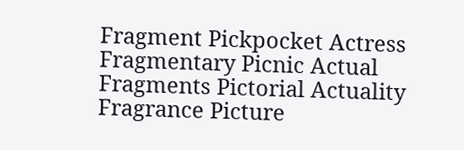Fragment Pickpocket Actress
Fragmentary Picnic Actual
Fragments Pictorial Actuality
Fragrance Picture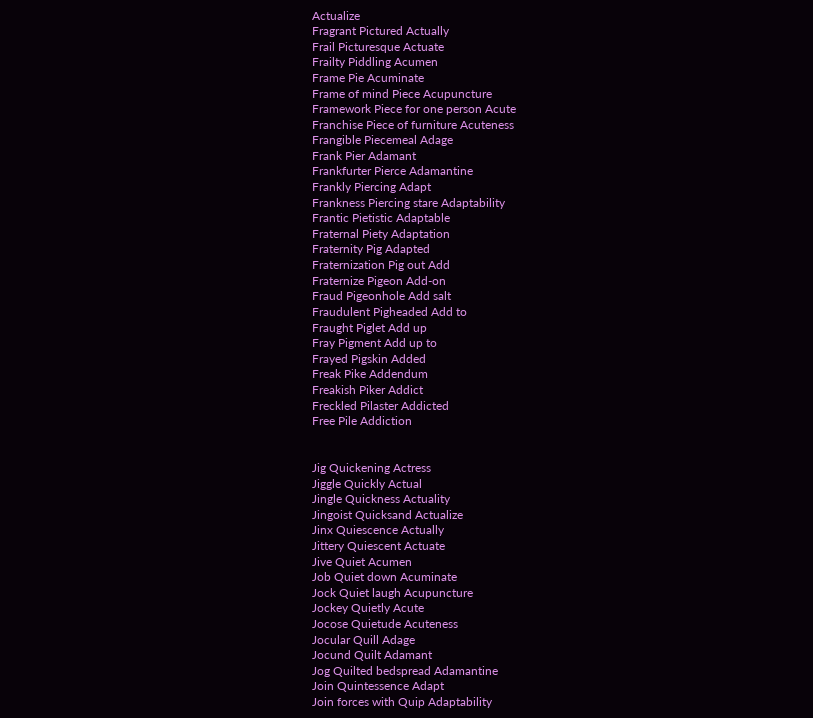Actualize
Fragrant Pictured Actually
Frail Picturesque Actuate
Frailty Piddling Acumen
Frame Pie Acuminate
Frame of mind Piece Acupuncture
Framework Piece for one person Acute
Franchise Piece of furniture Acuteness
Frangible Piecemeal Adage
Frank Pier Adamant
Frankfurter Pierce Adamantine
Frankly Piercing Adapt
Frankness Piercing stare Adaptability
Frantic Pietistic Adaptable
Fraternal Piety Adaptation
Fraternity Pig Adapted
Fraternization Pig out Add
Fraternize Pigeon Add-on
Fraud Pigeonhole Add salt
Fraudulent Pigheaded Add to
Fraught Piglet Add up
Fray Pigment Add up to
Frayed Pigskin Added
Freak Pike Addendum
Freakish Piker Addict
Freckled Pilaster Addicted
Free Pile Addiction


Jig Quickening Actress
Jiggle Quickly Actual
Jingle Quickness Actuality
Jingoist Quicksand Actualize
Jinx Quiescence Actually
Jittery Quiescent Actuate
Jive Quiet Acumen
Job Quiet down Acuminate
Jock Quiet laugh Acupuncture
Jockey Quietly Acute
Jocose Quietude Acuteness
Jocular Quill Adage
Jocund Quilt Adamant
Jog Quilted bedspread Adamantine
Join Quintessence Adapt
Join forces with Quip Adaptability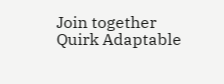Join together Quirk Adaptable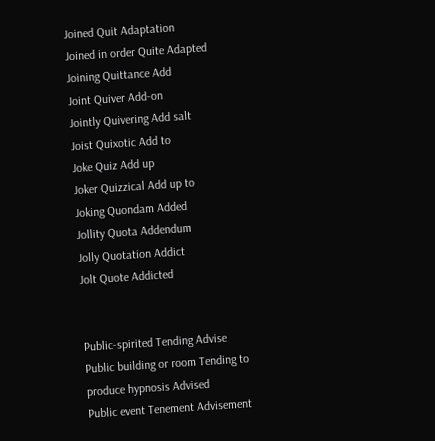Joined Quit Adaptation
Joined in order Quite Adapted
Joining Quittance Add
Joint Quiver Add-on
Jointly Quivering Add salt
Joist Quixotic Add to
Joke Quiz Add up
Joker Quizzical Add up to
Joking Quondam Added
Jollity Quota Addendum
Jolly Quotation Addict
Jolt Quote Addicted


Public-spirited Tending Advise
Public building or room Tending to produce hypnosis Advised
Public event Tenement Advisement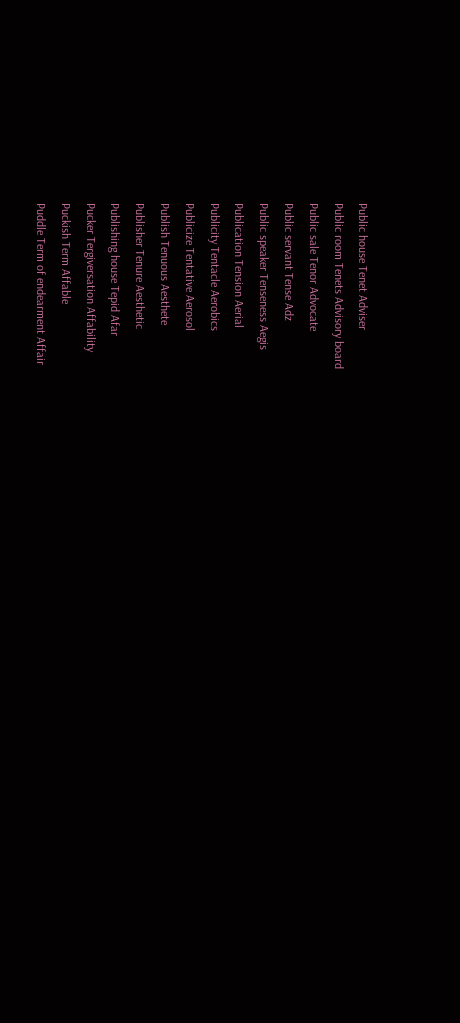Public house Tenet Adviser
Public room Tenets Advisory board
Public sale Tenor Advocate
Public servant Tense Adz
Public speaker Tenseness Aegis
Publication Tension Aerial
Publicity Tentacle Aerobics
Publicize Tentative Aerosol
Publish Tenuous Aesthete
Publisher Tenure Aesthetic
Publishing house Tepid Afar
Pucker Tergiversation Affability
Puckish Term Affable
Puddle Term of endearment Affair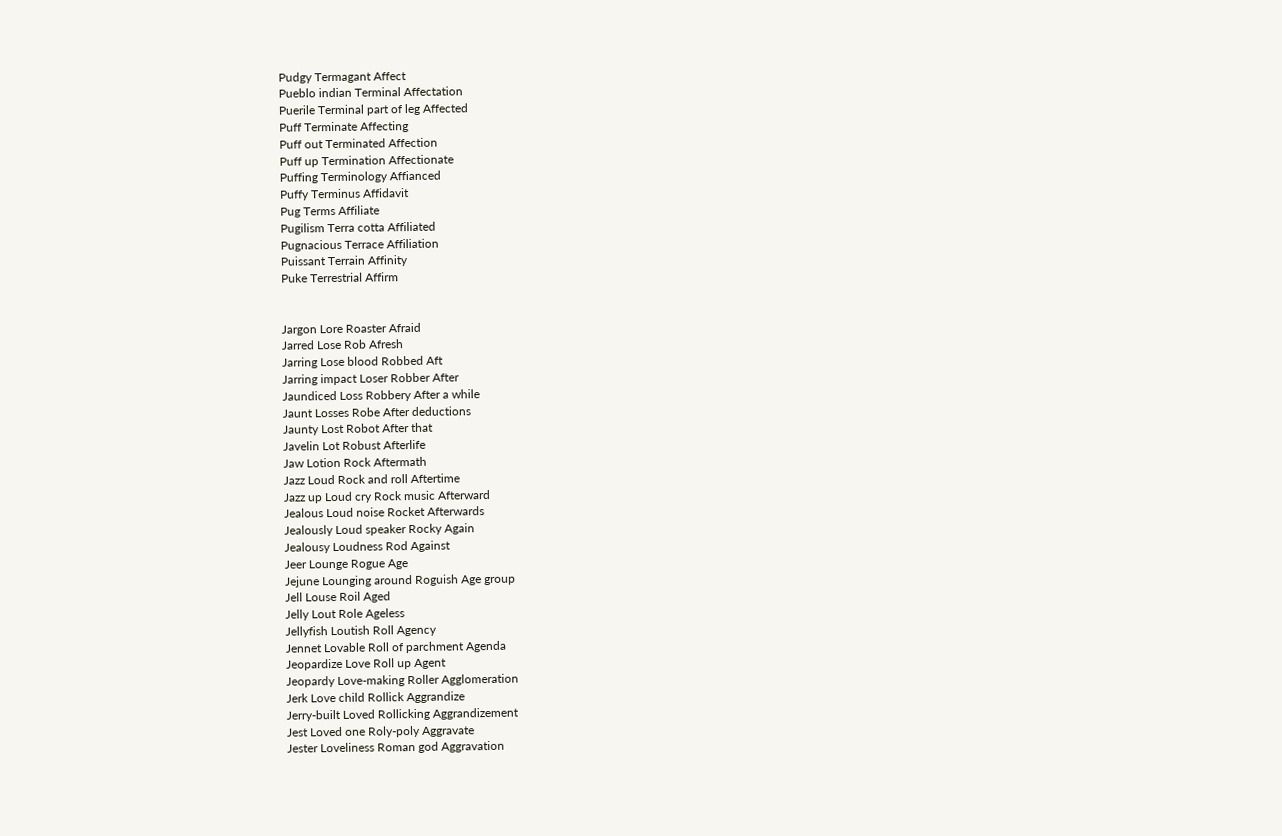Pudgy Termagant Affect
Pueblo indian Terminal Affectation
Puerile Terminal part of leg Affected
Puff Terminate Affecting
Puff out Terminated Affection
Puff up Termination Affectionate
Puffing Terminology Affianced
Puffy Terminus Affidavit
Pug Terms Affiliate
Pugilism Terra cotta Affiliated
Pugnacious Terrace Affiliation
Puissant Terrain Affinity
Puke Terrestrial Affirm


Jargon Lore Roaster Afraid
Jarred Lose Rob Afresh
Jarring Lose blood Robbed Aft
Jarring impact Loser Robber After
Jaundiced Loss Robbery After a while
Jaunt Losses Robe After deductions
Jaunty Lost Robot After that
Javelin Lot Robust Afterlife
Jaw Lotion Rock Aftermath
Jazz Loud Rock and roll Aftertime
Jazz up Loud cry Rock music Afterward
Jealous Loud noise Rocket Afterwards
Jealously Loud speaker Rocky Again
Jealousy Loudness Rod Against
Jeer Lounge Rogue Age
Jejune Lounging around Roguish Age group
Jell Louse Roil Aged
Jelly Lout Role Ageless
Jellyfish Loutish Roll Agency
Jennet Lovable Roll of parchment Agenda
Jeopardize Love Roll up Agent
Jeopardy Love-making Roller Agglomeration
Jerk Love child Rollick Aggrandize
Jerry-built Loved Rollicking Aggrandizement
Jest Loved one Roly-poly Aggravate
Jester Loveliness Roman god Aggravation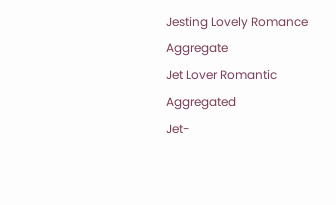Jesting Lovely Romance Aggregate
Jet Lover Romantic Aggregated
Jet-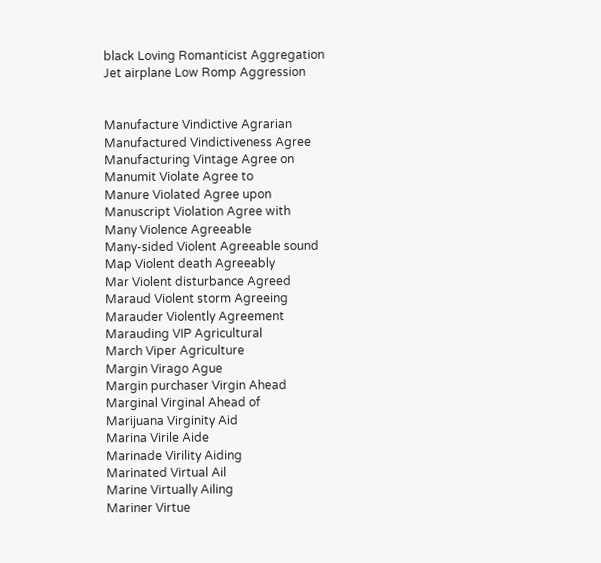black Loving Romanticist Aggregation
Jet airplane Low Romp Aggression


Manufacture Vindictive Agrarian
Manufactured Vindictiveness Agree
Manufacturing Vintage Agree on
Manumit Violate Agree to
Manure Violated Agree upon
Manuscript Violation Agree with
Many Violence Agreeable
Many-sided Violent Agreeable sound
Map Violent death Agreeably
Mar Violent disturbance Agreed
Maraud Violent storm Agreeing
Marauder Violently Agreement
Marauding VIP Agricultural
March Viper Agriculture
Margin Virago Ague
Margin purchaser Virgin Ahead
Marginal Virginal Ahead of
Marijuana Virginity Aid
Marina Virile Aide
Marinade Virility Aiding
Marinated Virtual Ail
Marine Virtually Ailing
Mariner Virtue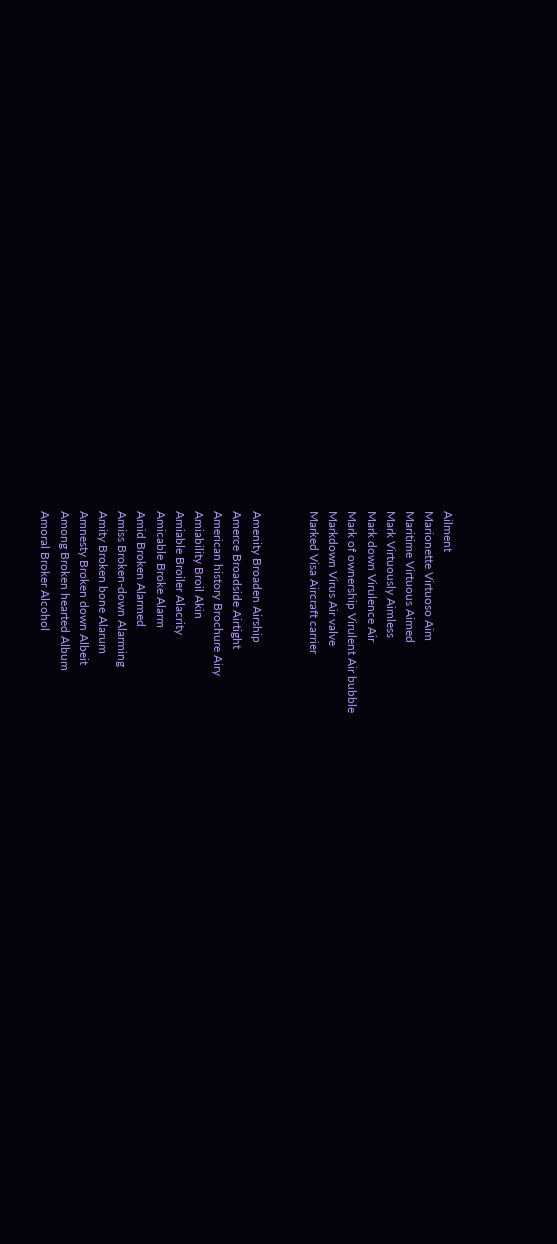Ailment
Marionette Virtuoso Aim
Maritime Virtuous Aimed
Mark Virtuously Aimless
Mark down Virulence Air
Mark of ownership Virulent Air bubble
Markdown Virus Air valve
Marked Visa Aircraft carrier


Amenity Broaden Airship
Amerce Broadside Airtight
American history Brochure Airy
Amiability Broil Akin
Amiable Broiler Alacrity
Amicable Broke Alarm
Amid Broken Alarmed
Amiss Broken-down Alarming
Amity Broken bone Alarum
Amnesty Broken down Albeit
Among Broken hearted Album
Amoral Broker Alcohol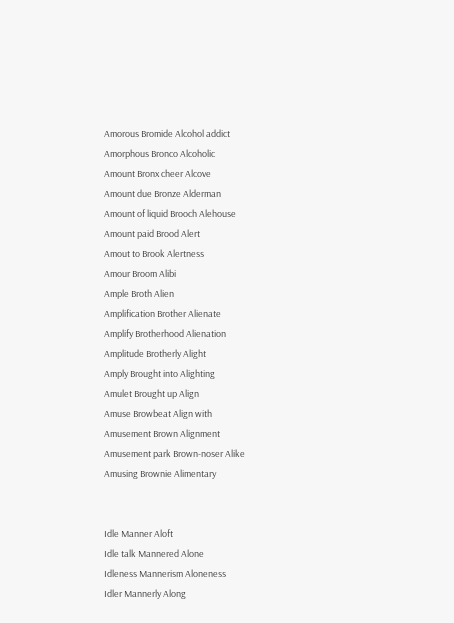Amorous Bromide Alcohol addict
Amorphous Bronco Alcoholic
Amount Bronx cheer Alcove
Amount due Bronze Alderman
Amount of liquid Brooch Alehouse
Amount paid Brood Alert
Amout to Brook Alertness
Amour Broom Alibi
Ample Broth Alien
Amplification Brother Alienate
Amplify Brotherhood Alienation
Amplitude Brotherly Alight
Amply Brought into Alighting
Amulet Brought up Align
Amuse Browbeat Align with
Amusement Brown Alignment
Amusement park Brown-noser Alike
Amusing Brownie Alimentary


Idle Manner Aloft
Idle talk Mannered Alone
Idleness Mannerism Aloneness
Idler Mannerly Along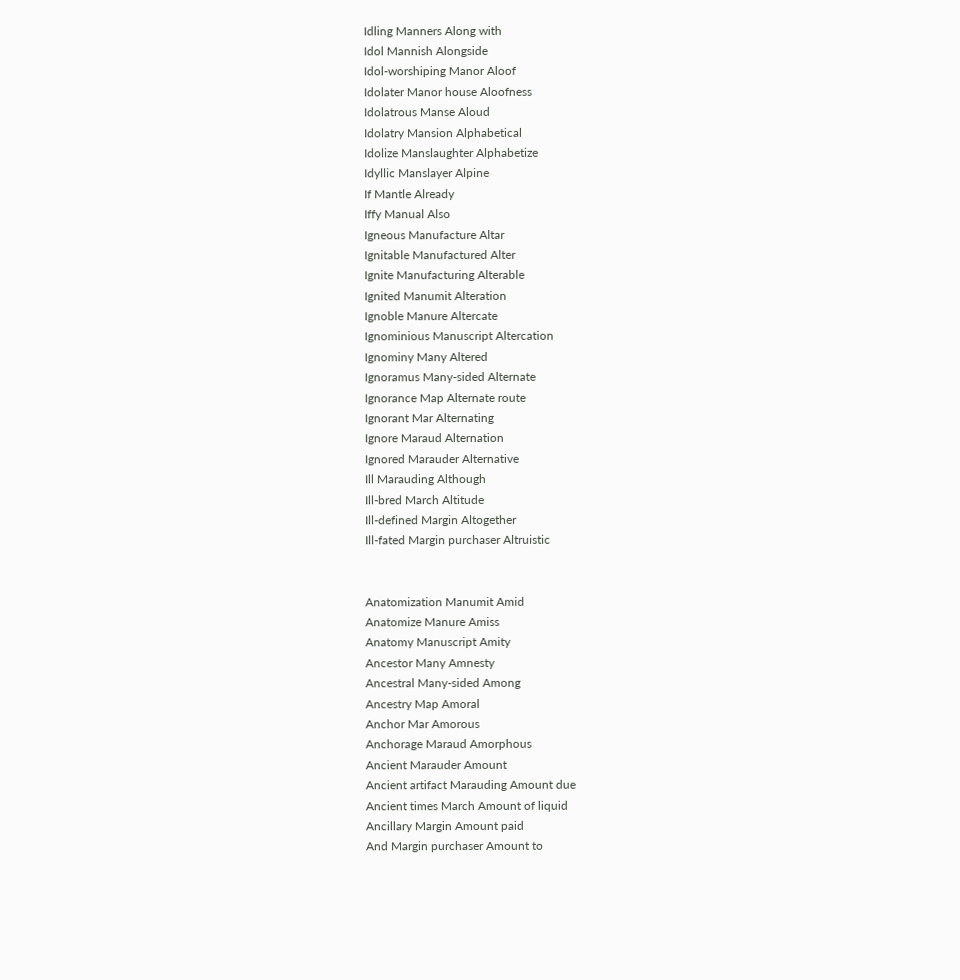Idling Manners Along with
Idol Mannish Alongside
Idol-worshiping Manor Aloof
Idolater Manor house Aloofness
Idolatrous Manse Aloud
Idolatry Mansion Alphabetical
Idolize Manslaughter Alphabetize
Idyllic Manslayer Alpine
If Mantle Already
Iffy Manual Also
Igneous Manufacture Altar
Ignitable Manufactured Alter
Ignite Manufacturing Alterable
Ignited Manumit Alteration
Ignoble Manure Altercate
Ignominious Manuscript Altercation
Ignominy Many Altered
Ignoramus Many-sided Alternate
Ignorance Map Alternate route
Ignorant Mar Alternating
Ignore Maraud Alternation
Ignored Marauder Alternative
Ill Marauding Although
Ill-bred March Altitude
Ill-defined Margin Altogether
Ill-fated Margin purchaser Altruistic


Anatomization Manumit Amid
Anatomize Manure Amiss
Anatomy Manuscript Amity
Ancestor Many Amnesty
Ancestral Many-sided Among
Ancestry Map Amoral
Anchor Mar Amorous
Anchorage Maraud Amorphous
Ancient Marauder Amount
Ancient artifact Marauding Amount due
Ancient times March Amount of liquid
Ancillary Margin Amount paid
And Margin purchaser Amount to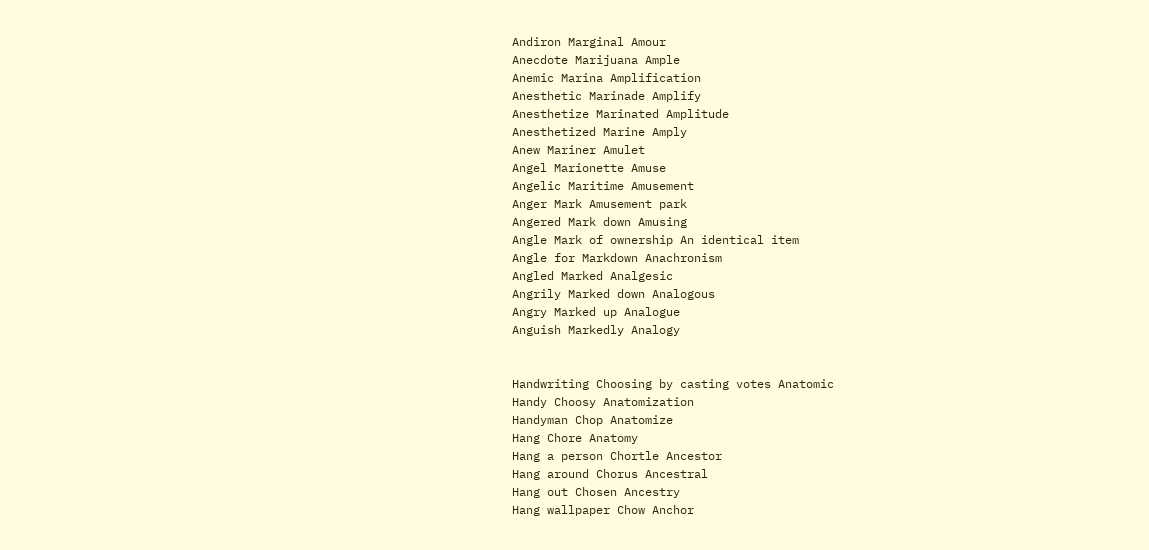Andiron Marginal Amour
Anecdote Marijuana Ample
Anemic Marina Amplification
Anesthetic Marinade Amplify
Anesthetize Marinated Amplitude
Anesthetized Marine Amply
Anew Mariner Amulet
Angel Marionette Amuse
Angelic Maritime Amusement
Anger Mark Amusement park
Angered Mark down Amusing
Angle Mark of ownership An identical item
Angle for Markdown Anachronism
Angled Marked Analgesic
Angrily Marked down Analogous
Angry Marked up Analogue
Anguish Markedly Analogy


Handwriting Choosing by casting votes Anatomic
Handy Choosy Anatomization
Handyman Chop Anatomize
Hang Chore Anatomy
Hang a person Chortle Ancestor
Hang around Chorus Ancestral
Hang out Chosen Ancestry
Hang wallpaper Chow Anchor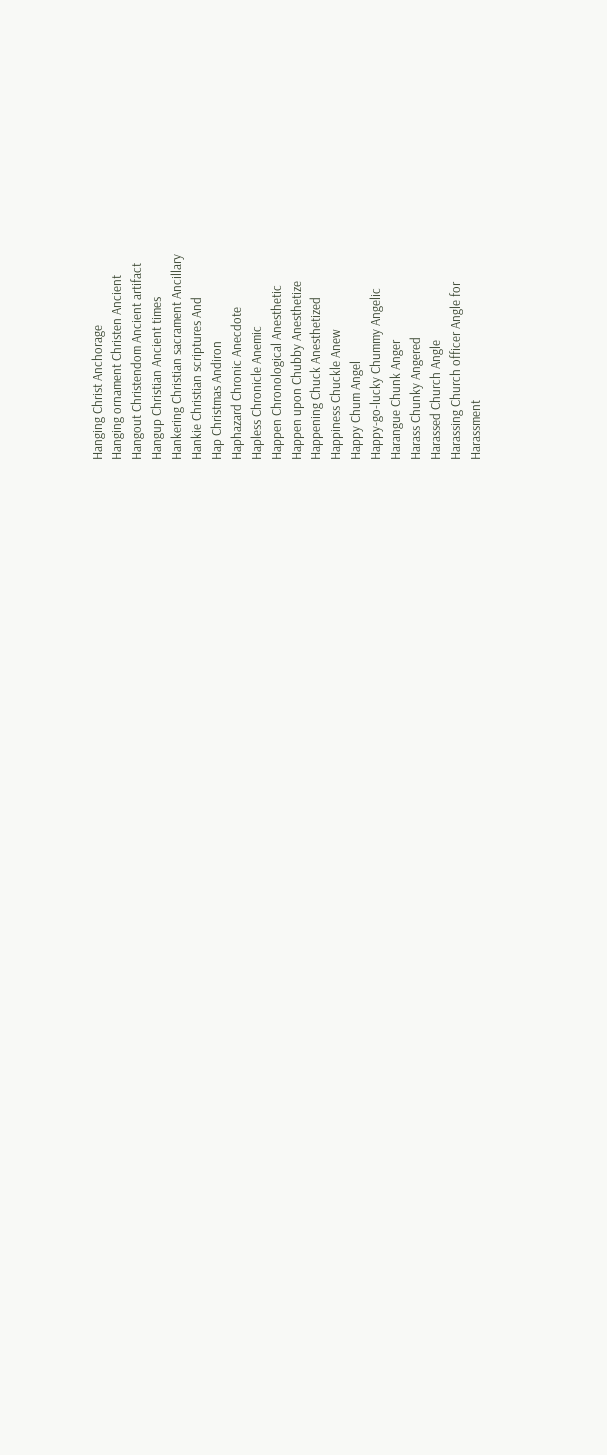Hanging Christ Anchorage
Hanging ornament Christen Ancient
Hangout Christendom Ancient artifact
Hangup Christian Ancient times
Hankering Christian sacrament Ancillary
Hankie Christian scriptures And
Hap Christmas Andiron
Haphazard Chronic Anecdote
Hapless Chronicle Anemic
Happen Chronological Anesthetic
Happen upon Chubby Anesthetize
Happening Chuck Anesthetized
Happiness Chuckle Anew
Happy Chum Angel
Happy-go-lucky Chummy Angelic
Harangue Chunk Anger
Harass Chunky Angered
Harassed Church Angle
Harassing Church officer Angle for
Harassment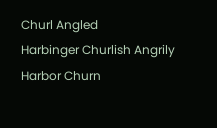Churl Angled
Harbinger Churlish Angrily
Harbor Churn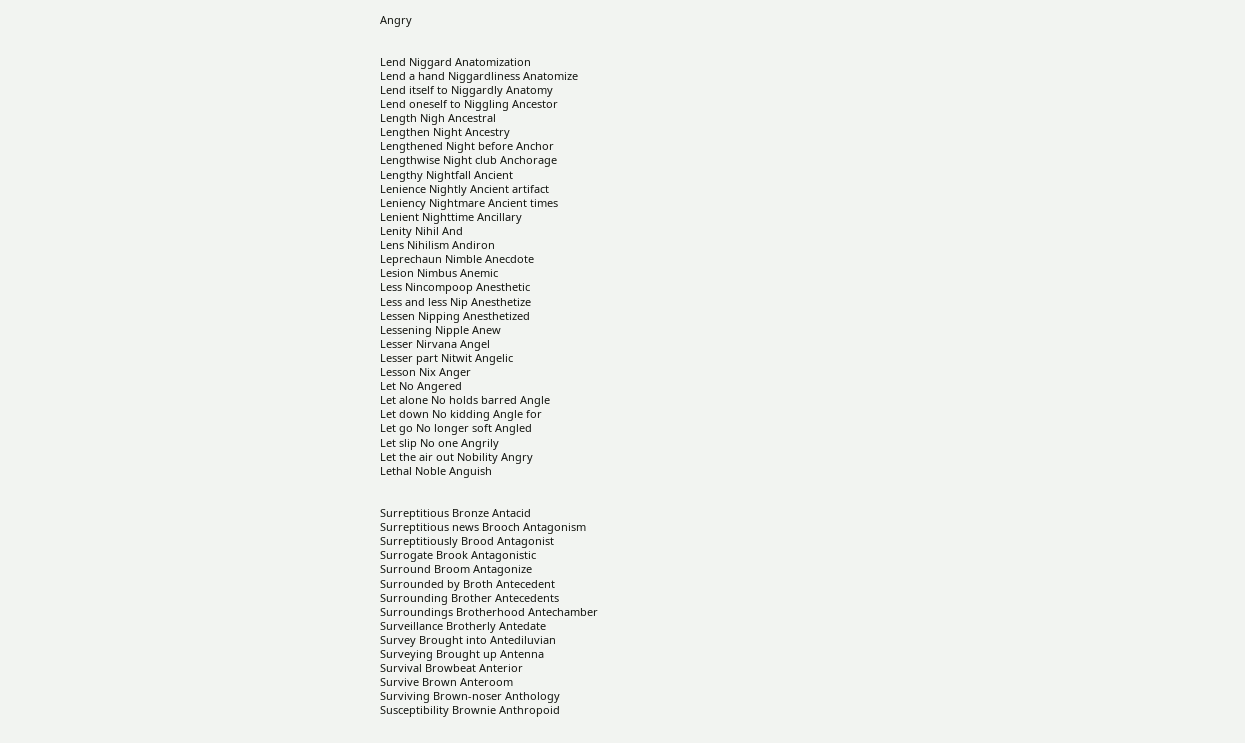Angry


Lend Niggard Anatomization
Lend a hand Niggardliness Anatomize
Lend itself to Niggardly Anatomy
Lend oneself to Niggling Ancestor
Length Nigh Ancestral
Lengthen Night Ancestry
Lengthened Night before Anchor
Lengthwise Night club Anchorage
Lengthy Nightfall Ancient
Lenience Nightly Ancient artifact
Leniency Nightmare Ancient times
Lenient Nighttime Ancillary
Lenity Nihil And
Lens Nihilism Andiron
Leprechaun Nimble Anecdote
Lesion Nimbus Anemic
Less Nincompoop Anesthetic
Less and less Nip Anesthetize
Lessen Nipping Anesthetized
Lessening Nipple Anew
Lesser Nirvana Angel
Lesser part Nitwit Angelic
Lesson Nix Anger
Let No Angered
Let alone No holds barred Angle
Let down No kidding Angle for
Let go No longer soft Angled
Let slip No one Angrily
Let the air out Nobility Angry
Lethal Noble Anguish


Surreptitious Bronze Antacid
Surreptitious news Brooch Antagonism
Surreptitiously Brood Antagonist
Surrogate Brook Antagonistic
Surround Broom Antagonize
Surrounded by Broth Antecedent
Surrounding Brother Antecedents
Surroundings Brotherhood Antechamber
Surveillance Brotherly Antedate
Survey Brought into Antediluvian
Surveying Brought up Antenna
Survival Browbeat Anterior
Survive Brown Anteroom
Surviving Brown-noser Anthology
Susceptibility Brownie Anthropoid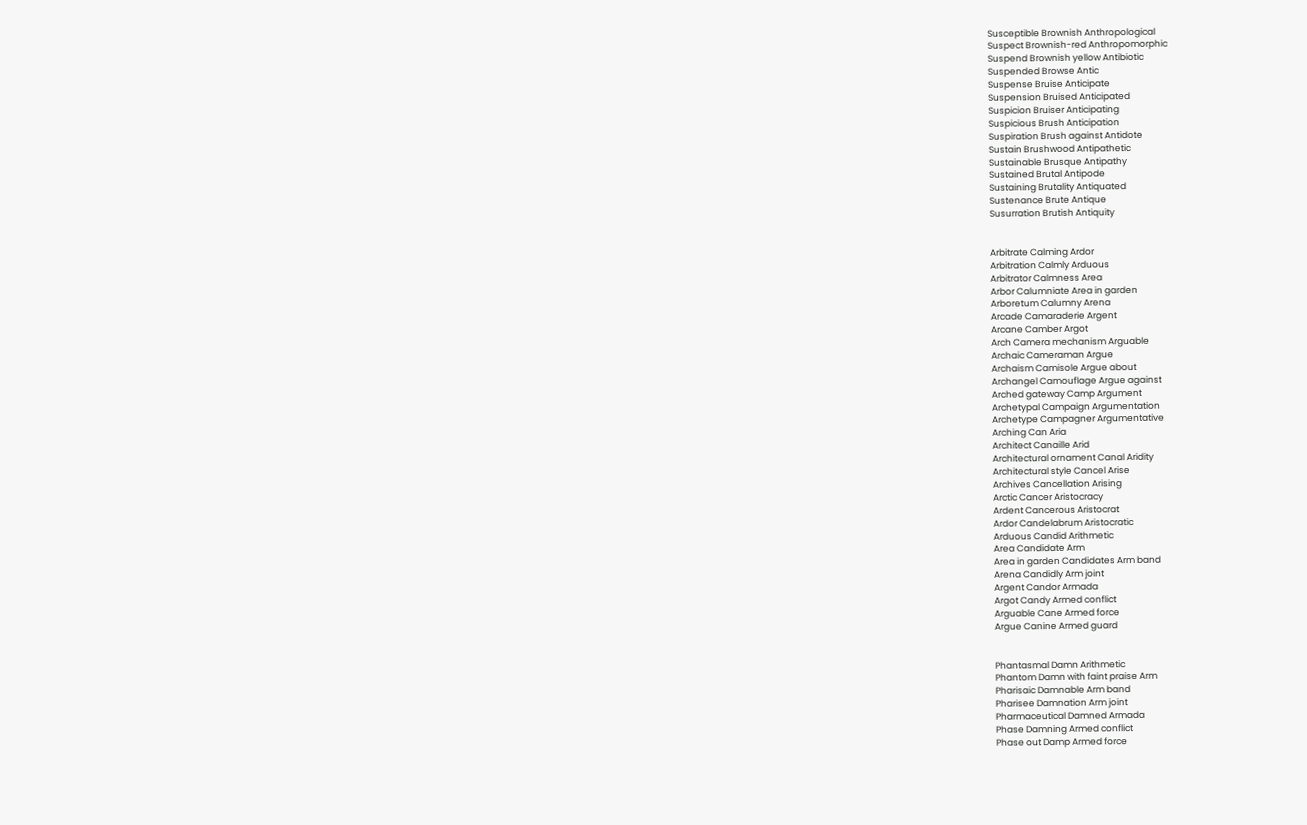Susceptible Brownish Anthropological
Suspect Brownish-red Anthropomorphic
Suspend Brownish yellow Antibiotic
Suspended Browse Antic
Suspense Bruise Anticipate
Suspension Bruised Anticipated
Suspicion Bruiser Anticipating
Suspicious Brush Anticipation
Suspiration Brush against Antidote
Sustain Brushwood Antipathetic
Sustainable Brusque Antipathy
Sustained Brutal Antipode
Sustaining Brutality Antiquated
Sustenance Brute Antique
Susurration Brutish Antiquity


Arbitrate Calming Ardor
Arbitration Calmly Arduous
Arbitrator Calmness Area
Arbor Calumniate Area in garden
Arboretum Calumny Arena
Arcade Camaraderie Argent
Arcane Camber Argot
Arch Camera mechanism Arguable
Archaic Cameraman Argue
Archaism Camisole Argue about
Archangel Camouflage Argue against
Arched gateway Camp Argument
Archetypal Campaign Argumentation
Archetype Campagner Argumentative
Arching Can Aria
Architect Canaille Arid
Architectural ornament Canal Aridity
Architectural style Cancel Arise
Archives Cancellation Arising
Arctic Cancer Aristocracy
Ardent Cancerous Aristocrat
Ardor Candelabrum Aristocratic
Arduous Candid Arithmetic
Area Candidate Arm
Area in garden Candidates Arm band
Arena Candidly Arm joint
Argent Candor Armada
Argot Candy Armed conflict
Arguable Cane Armed force
Argue Canine Armed guard


Phantasmal Damn Arithmetic
Phantom Damn with faint praise Arm
Pharisaic Damnable Arm band
Pharisee Damnation Arm joint
Pharmaceutical Damned Armada
Phase Damning Armed conflict
Phase out Damp Armed force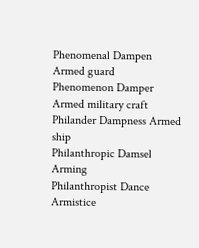Phenomenal Dampen Armed guard
Phenomenon Damper Armed military craft
Philander Dampness Armed ship
Philanthropic Damsel Arming
Philanthropist Dance Armistice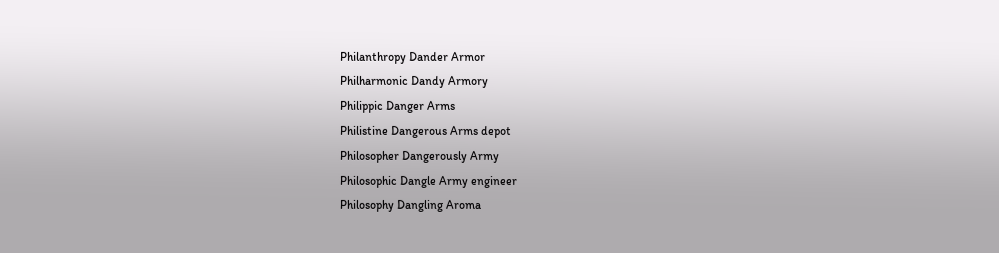Philanthropy Dander Armor
Philharmonic Dandy Armory
Philippic Danger Arms
Philistine Dangerous Arms depot
Philosopher Dangerously Army
Philosophic Dangle Army engineer
Philosophy Dangling Aroma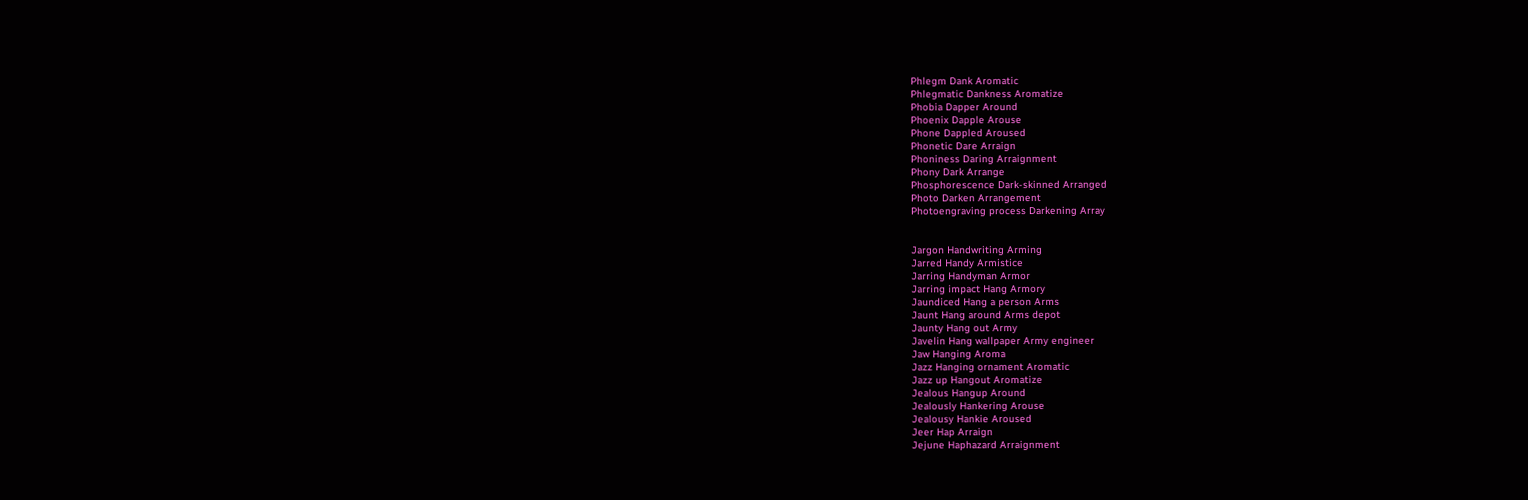Phlegm Dank Aromatic
Phlegmatic Dankness Aromatize
Phobia Dapper Around
Phoenix Dapple Arouse
Phone Dappled Aroused
Phonetic Dare Arraign
Phoniness Daring Arraignment
Phony Dark Arrange
Phosphorescence Dark-skinned Arranged
Photo Darken Arrangement
Photoengraving process Darkening Array


Jargon Handwriting Arming
Jarred Handy Armistice
Jarring Handyman Armor
Jarring impact Hang Armory
Jaundiced Hang a person Arms
Jaunt Hang around Arms depot
Jaunty Hang out Army
Javelin Hang wallpaper Army engineer
Jaw Hanging Aroma
Jazz Hanging ornament Aromatic
Jazz up Hangout Aromatize
Jealous Hangup Around
Jealously Hankering Arouse
Jealousy Hankie Aroused
Jeer Hap Arraign
Jejune Haphazard Arraignment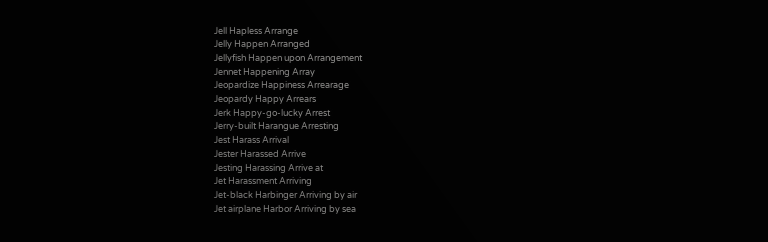Jell Hapless Arrange
Jelly Happen Arranged
Jellyfish Happen upon Arrangement
Jennet Happening Array
Jeopardize Happiness Arrearage
Jeopardy Happy Arrears
Jerk Happy-go-lucky Arrest
Jerry-built Harangue Arresting
Jest Harass Arrival
Jester Harassed Arrive
Jesting Harassing Arrive at
Jet Harassment Arriving
Jet-black Harbinger Arriving by air
Jet airplane Harbor Arriving by sea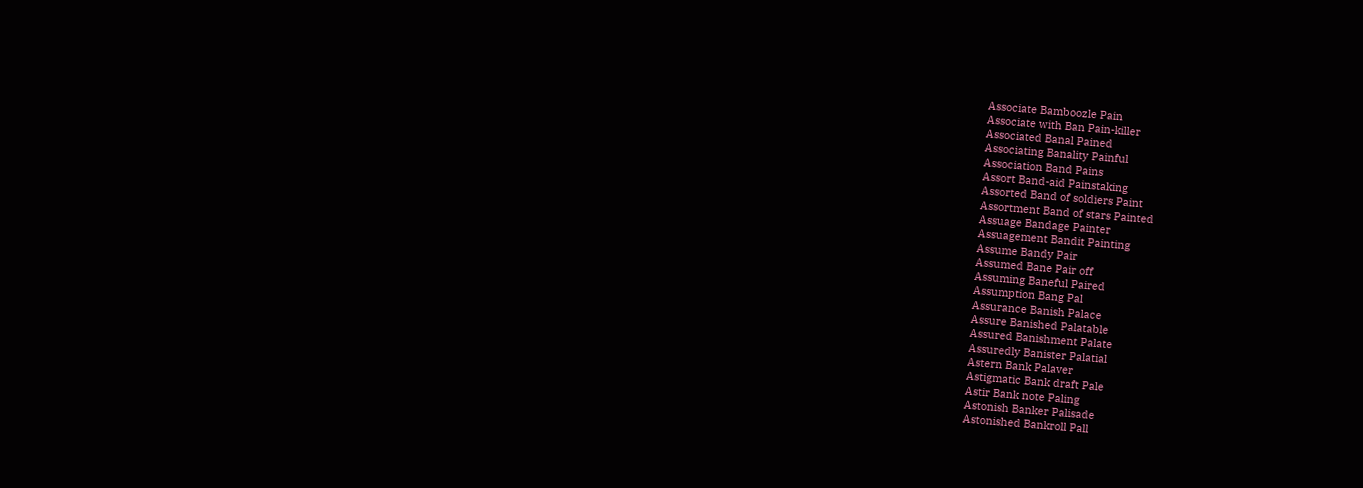Associate Bamboozle Pain
Associate with Ban Pain-killer
Associated Banal Pained
Associating Banality Painful
Association Band Pains
Assort Band-aid Painstaking
Assorted Band of soldiers Paint
Assortment Band of stars Painted
Assuage Bandage Painter
Assuagement Bandit Painting
Assume Bandy Pair
Assumed Bane Pair off
Assuming Baneful Paired
Assumption Bang Pal
Assurance Banish Palace
Assure Banished Palatable
Assured Banishment Palate
Assuredly Banister Palatial
Astern Bank Palaver
Astigmatic Bank draft Pale
Astir Bank note Paling
Astonish Banker Palisade
Astonished Bankroll Pall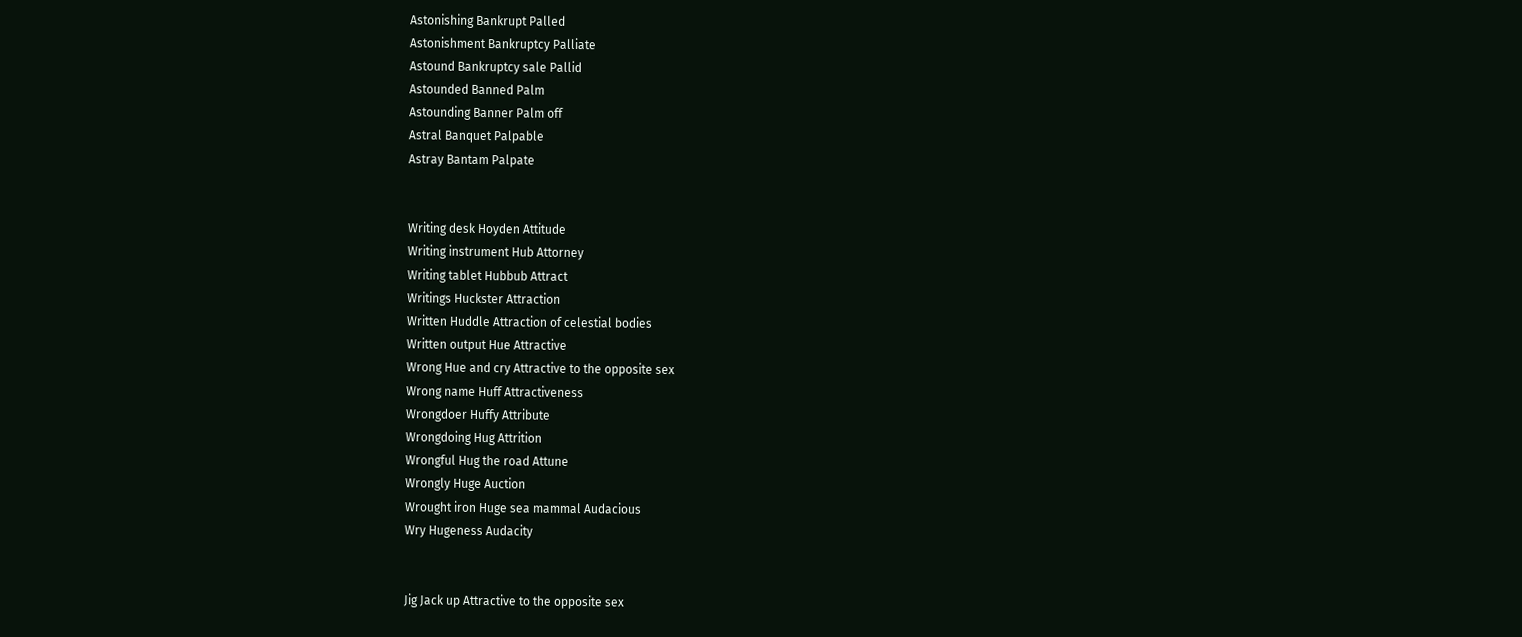Astonishing Bankrupt Palled
Astonishment Bankruptcy Palliate
Astound Bankruptcy sale Pallid
Astounded Banned Palm
Astounding Banner Palm off
Astral Banquet Palpable
Astray Bantam Palpate


Writing desk Hoyden Attitude
Writing instrument Hub Attorney
Writing tablet Hubbub Attract
Writings Huckster Attraction
Written Huddle Attraction of celestial bodies
Written output Hue Attractive
Wrong Hue and cry Attractive to the opposite sex
Wrong name Huff Attractiveness
Wrongdoer Huffy Attribute
Wrongdoing Hug Attrition
Wrongful Hug the road Attune
Wrongly Huge Auction
Wrought iron Huge sea mammal Audacious
Wry Hugeness Audacity


Jig Jack up Attractive to the opposite sex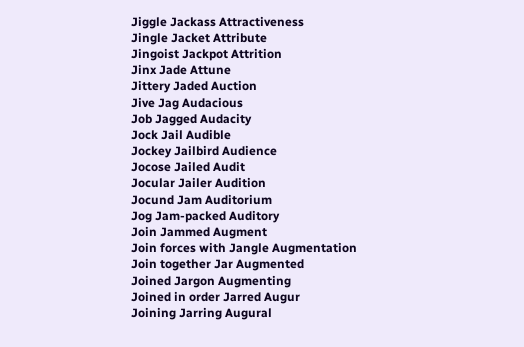Jiggle Jackass Attractiveness
Jingle Jacket Attribute
Jingoist Jackpot Attrition
Jinx Jade Attune
Jittery Jaded Auction
Jive Jag Audacious
Job Jagged Audacity
Jock Jail Audible
Jockey Jailbird Audience
Jocose Jailed Audit
Jocular Jailer Audition
Jocund Jam Auditorium
Jog Jam-packed Auditory
Join Jammed Augment
Join forces with Jangle Augmentation
Join together Jar Augmented
Joined Jargon Augmenting
Joined in order Jarred Augur
Joining Jarring Augural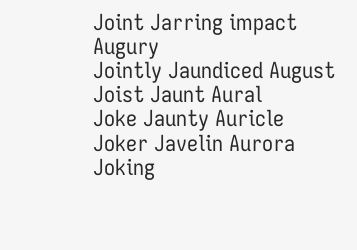Joint Jarring impact Augury
Jointly Jaundiced August
Joist Jaunt Aural
Joke Jaunty Auricle
Joker Javelin Aurora
Joking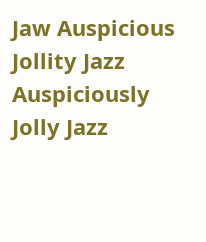Jaw Auspicious
Jollity Jazz Auspiciously
Jolly Jazz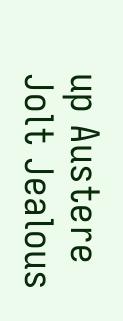up Austere
Jolt Jealous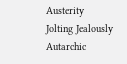Austerity
Jolting Jealously Autarchic